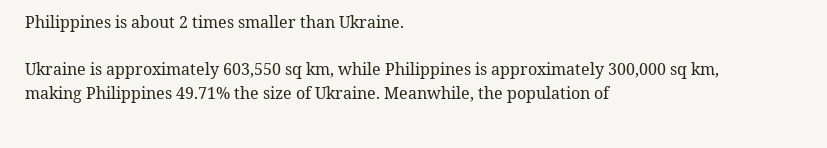Philippines is about 2 times smaller than Ukraine.

Ukraine is approximately 603,550 sq km, while Philippines is approximately 300,000 sq km, making Philippines 49.71% the size of Ukraine. Meanwhile, the population of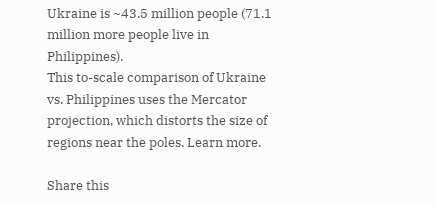Ukraine is ~43.5 million people (71.1 million more people live in Philippines).
This to-scale comparison of Ukraine vs. Philippines uses the Mercator projection, which distorts the size of regions near the poles. Learn more.

Share this